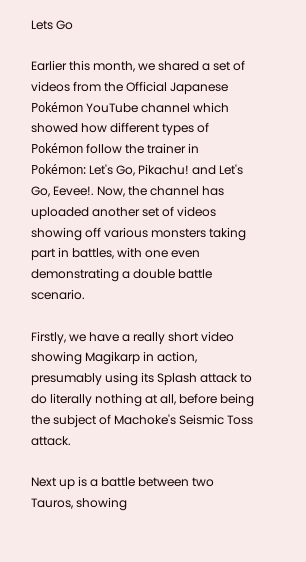Lets Go

Earlier this month, we shared a set of videos from the Official Japanese Pokémon YouTube channel which showed how different types of Pokémon follow the trainer in Pokémon: Let's Go, Pikachu! and Let's Go, Eevee!. Now, the channel has uploaded another set of videos showing off various monsters taking part in battles, with one even demonstrating a double battle scenario.

Firstly, we have a really short video showing Magikarp in action, presumably using its Splash attack to do literally nothing at all, before being the subject of Machoke's Seismic Toss attack.

Next up is a battle between two Tauros, showing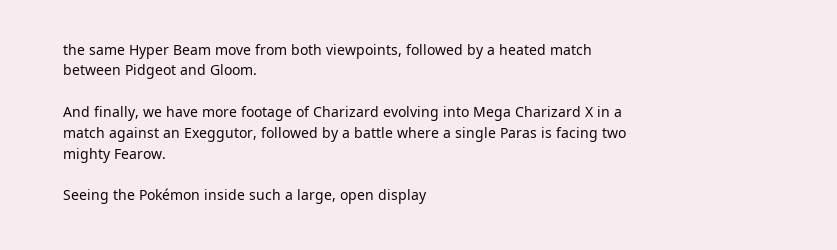the same Hyper Beam move from both viewpoints, followed by a heated match between Pidgeot and Gloom.

And finally, we have more footage of Charizard evolving into Mega Charizard X in a match against an Exeggutor, followed by a battle where a single Paras is facing two mighty Fearow.

Seeing the Pokémon inside such a large, open display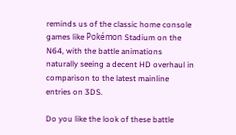reminds us of the classic home console games like Pokémon Stadium on the N64, with the battle animations naturally seeing a decent HD overhaul in comparison to the latest mainline entries on 3DS.

Do you like the look of these battle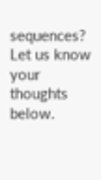sequences? Let us know your thoughts below.